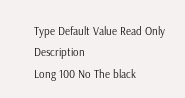Type Default Value Read Only Description
Long 100 No The black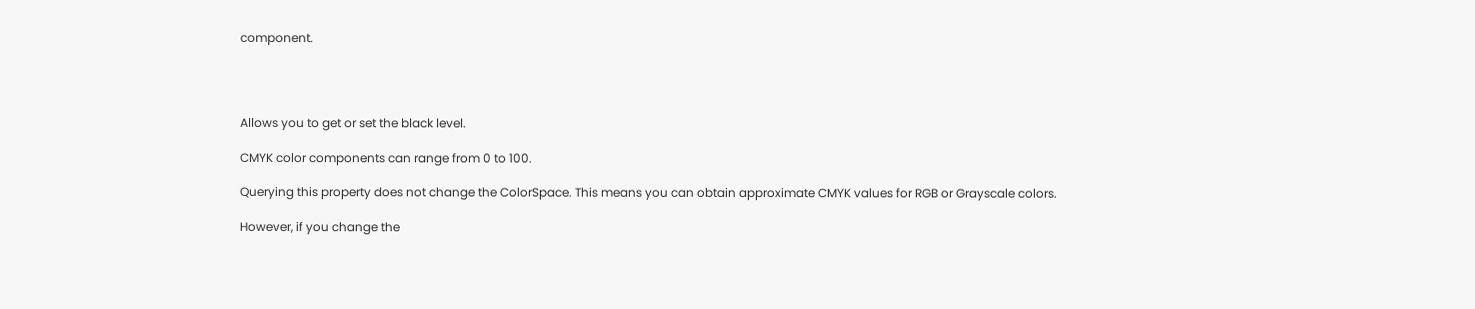component.




Allows you to get or set the black level.

CMYK color components can range from 0 to 100.

Querying this property does not change the ColorSpace. This means you can obtain approximate CMYK values for RGB or Grayscale colors.

However, if you change the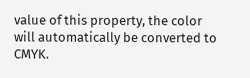value of this property, the color will automatically be converted to CMYK.